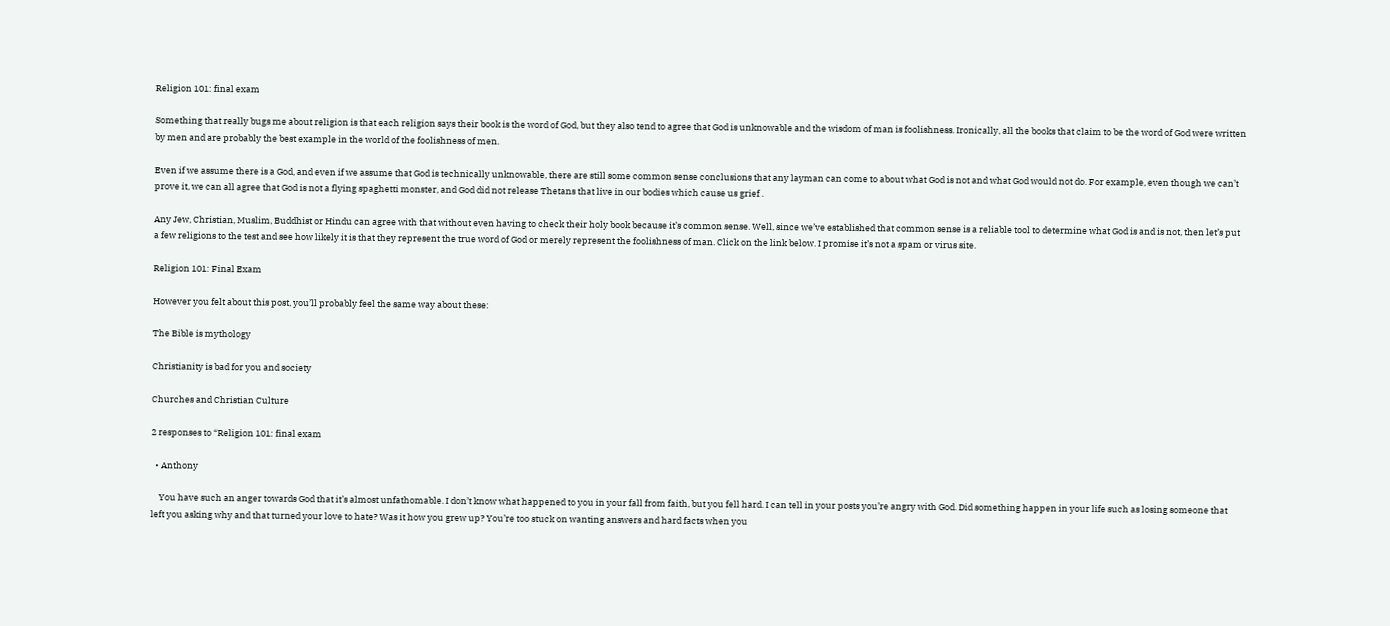Religion 101: final exam

Something that really bugs me about religion is that each religion says their book is the word of God, but they also tend to agree that God is unknowable and the wisdom of man is foolishness. Ironically, all the books that claim to be the word of God were written by men and are probably the best example in the world of the foolishness of men.

Even if we assume there is a God, and even if we assume that God is technically unknowable, there are still some common sense conclusions that any layman can come to about what God is not and what God would not do. For example, even though we can’t prove it, we can all agree that God is not a flying spaghetti monster, and God did not release Thetans that live in our bodies which cause us grief .

Any Jew, Christian, Muslim, Buddhist or Hindu can agree with that without even having to check their holy book because it’s common sense. Well, since we’ve established that common sense is a reliable tool to determine what God is and is not, then let’s put a few religions to the test and see how likely it is that they represent the true word of God or merely represent the foolishness of man. Click on the link below. I promise it’s not a spam or virus site.

Religion 101: Final Exam

However you felt about this post, you’ll probably feel the same way about these:

The Bible is mythology

Christianity is bad for you and society

Churches and Christian Culture

2 responses to “Religion 101: final exam

  • Anthony

    You have such an anger towards God that it’s almost unfathomable. I don’t know what happened to you in your fall from faith, but you fell hard. I can tell in your posts you’re angry with God. Did something happen in your life such as losing someone that left you asking why and that turned your love to hate? Was it how you grew up? You’re too stuck on wanting answers and hard facts when you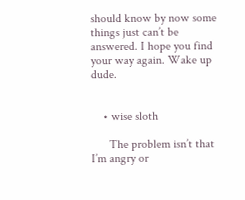should know by now some things just can’t be answered. I hope you find your way again. Wake up dude.


    • wise sloth

      The problem isn’t that I’m angry or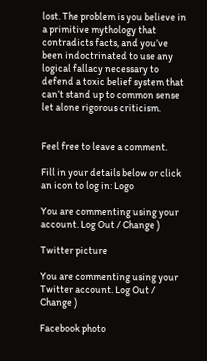lost. The problem is you believe in a primitive mythology that contradicts facts, and you’ve been indoctrinated to use any logical fallacy necessary to defend a toxic belief system that can’t stand up to common sense let alone rigorous criticism.


Feel free to leave a comment.

Fill in your details below or click an icon to log in: Logo

You are commenting using your account. Log Out / Change )

Twitter picture

You are commenting using your Twitter account. Log Out / Change )

Facebook photo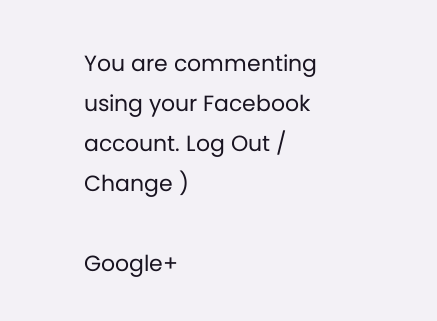You are commenting using your Facebook account. Log Out / Change )

Google+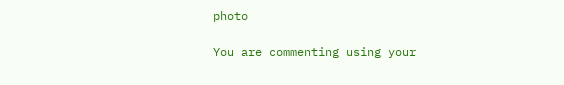photo

You are commenting using your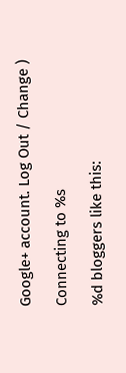Google+ account. Log Out / Change )

Connecting to %s

%d bloggers like this: